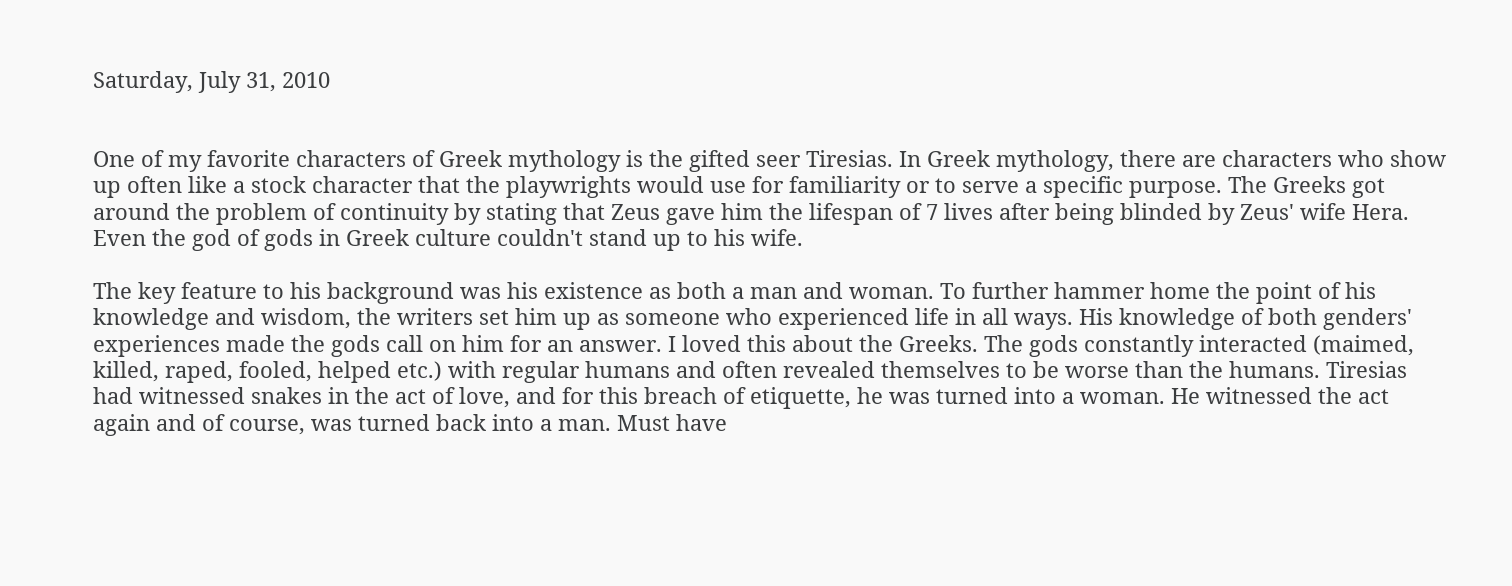Saturday, July 31, 2010


One of my favorite characters of Greek mythology is the gifted seer Tiresias. In Greek mythology, there are characters who show up often like a stock character that the playwrights would use for familiarity or to serve a specific purpose. The Greeks got around the problem of continuity by stating that Zeus gave him the lifespan of 7 lives after being blinded by Zeus' wife Hera. Even the god of gods in Greek culture couldn't stand up to his wife.

The key feature to his background was his existence as both a man and woman. To further hammer home the point of his knowledge and wisdom, the writers set him up as someone who experienced life in all ways. His knowledge of both genders' experiences made the gods call on him for an answer. I loved this about the Greeks. The gods constantly interacted (maimed, killed, raped, fooled, helped etc.) with regular humans and often revealed themselves to be worse than the humans. Tiresias had witnessed snakes in the act of love, and for this breach of etiquette, he was turned into a woman. He witnessed the act again and of course, was turned back into a man. Must have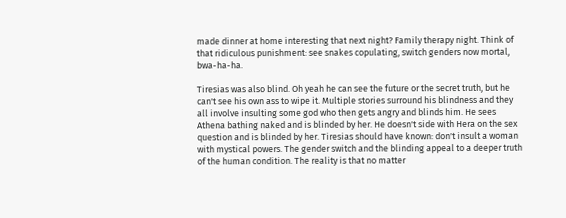made dinner at home interesting that next night? Family therapy night. Think of that ridiculous punishment: see snakes copulating, switch genders now mortal, bwa-ha-ha.

Tiresias was also blind. Oh yeah he can see the future or the secret truth, but he can't see his own ass to wipe it. Multiple stories surround his blindness and they all involve insulting some god who then gets angry and blinds him. He sees Athena bathing naked and is blinded by her. He doesn't side with Hera on the sex question and is blinded by her. Tiresias should have known: don't insult a woman with mystical powers. The gender switch and the blinding appeal to a deeper truth of the human condition. The reality is that no matter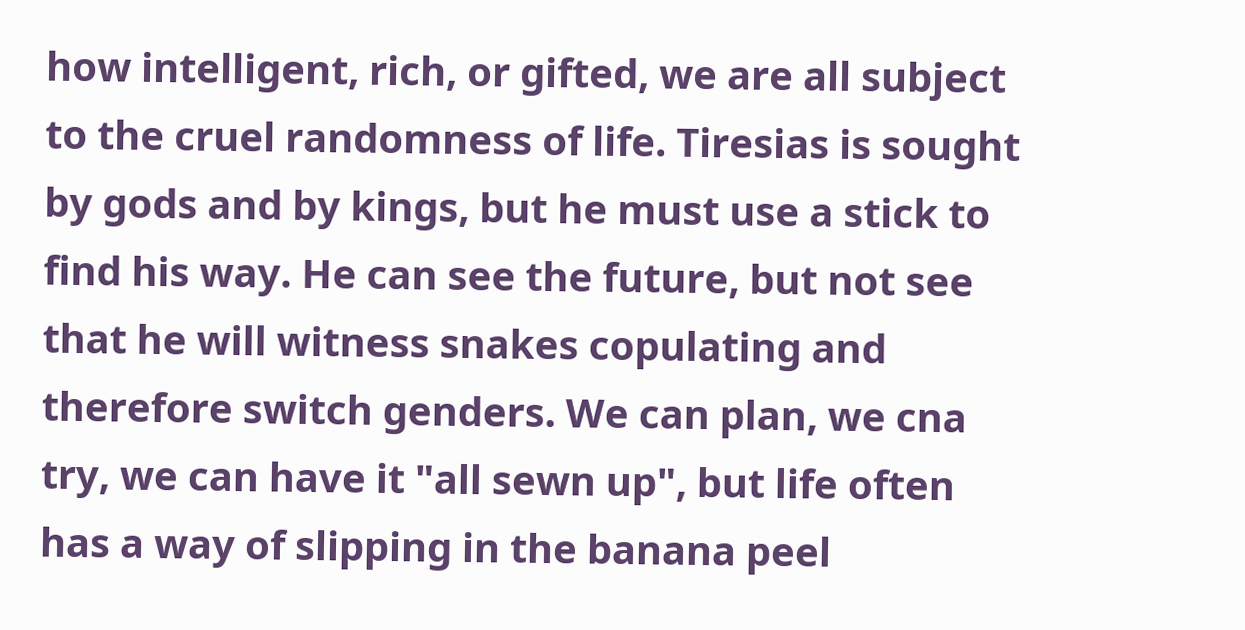how intelligent, rich, or gifted, we are all subject to the cruel randomness of life. Tiresias is sought by gods and by kings, but he must use a stick to find his way. He can see the future, but not see that he will witness snakes copulating and therefore switch genders. We can plan, we cna try, we can have it "all sewn up", but life often has a way of slipping in the banana peel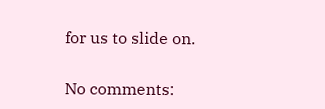for us to slide on.

No comments: